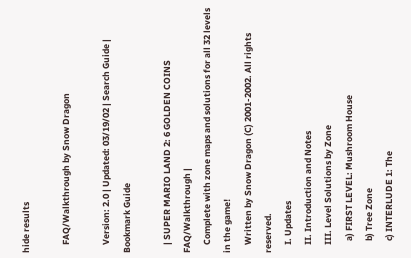hide results

    FAQ/Walkthrough by Snow Dragon

    Version: 2.0 | Updated: 03/19/02 | Search Guide | Bookmark Guide

    | SUPER MARIO LAND 2: 6 GOLDEN COINS FAQ/Walkthrough |
    Complete with zone maps and solutions for all 32 levels in the game!
    Written by Snow Dragon (C) 2001-2002. All rights reserved.
    I. Updates
    II. Introduction and Notes
    III. Level Solutions by Zone
      a) FIRST LEVEL: Mushroom House
      b) Tree Zone
      c) INTERLUDE 1: The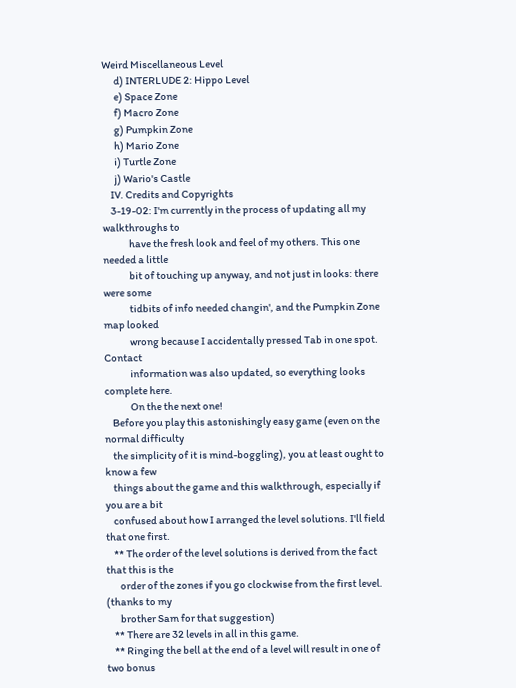Weird Miscellaneous Level
      d) INTERLUDE 2: Hippo Level
      e) Space Zone
      f) Macro Zone
      g) Pumpkin Zone
      h) Mario Zone
      i) Turtle Zone
      j) Wario's Castle
    IV. Credits and Copyrights
    3-19-02: I'm currently in the process of updating all my walkthroughs to
             have the fresh look and feel of my others. This one needed a little
             bit of touching up anyway, and not just in looks: there were some
             tidbits of info needed changin', and the Pumpkin Zone map looked
             wrong because I accidentally pressed Tab in one spot. Contact
             information was also updated, so everything looks complete here.
             On the the next one!
    Before you play this astonishingly easy game (even on the normal difficulty
    the simplicity of it is mind-boggling), you at least ought to know a few
    things about the game and this walkthrough, especially if you are a bit
    confused about how I arranged the level solutions. I'll field that one first.
    ** The order of the level solutions is derived from the fact that this is the
       order of the zones if you go clockwise from the first level. (thanks to my
       brother Sam for that suggestion)
    ** There are 32 levels in all in this game.
    ** Ringing the bell at the end of a level will result in one of two bonus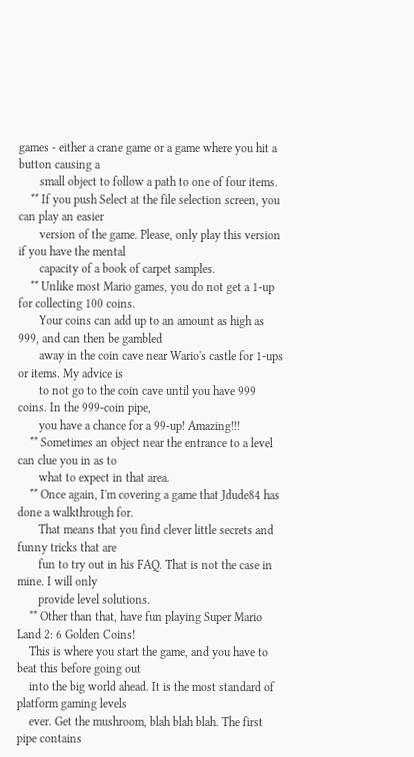games - either a crane game or a game where you hit a button causing a
       small object to follow a path to one of four items.
    ** If you push Select at the file selection screen, you can play an easier
       version of the game. Please, only play this version if you have the mental
       capacity of a book of carpet samples.
    ** Unlike most Mario games, you do not get a 1-up for collecting 100 coins.
       Your coins can add up to an amount as high as 999, and can then be gambled
       away in the coin cave near Wario's castle for 1-ups or items. My advice is
       to not go to the coin cave until you have 999 coins. In the 999-coin pipe,
       you have a chance for a 99-up! Amazing!!!
    ** Sometimes an object near the entrance to a level can clue you in as to
       what to expect in that area.
    ** Once again, I'm covering a game that Jdude84 has done a walkthrough for.
       That means that you find clever little secrets and funny tricks that are
       fun to try out in his FAQ. That is not the case in mine. I will only
       provide level solutions.
    ** Other than that, have fun playing Super Mario Land 2: 6 Golden Coins!
    This is where you start the game, and you have to beat this before going out
    into the big world ahead. It is the most standard of platform gaming levels
    ever. Get the mushroom, blah blah blah. The first pipe contains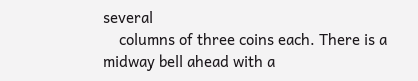several
    columns of three coins each. There is a midway bell ahead with a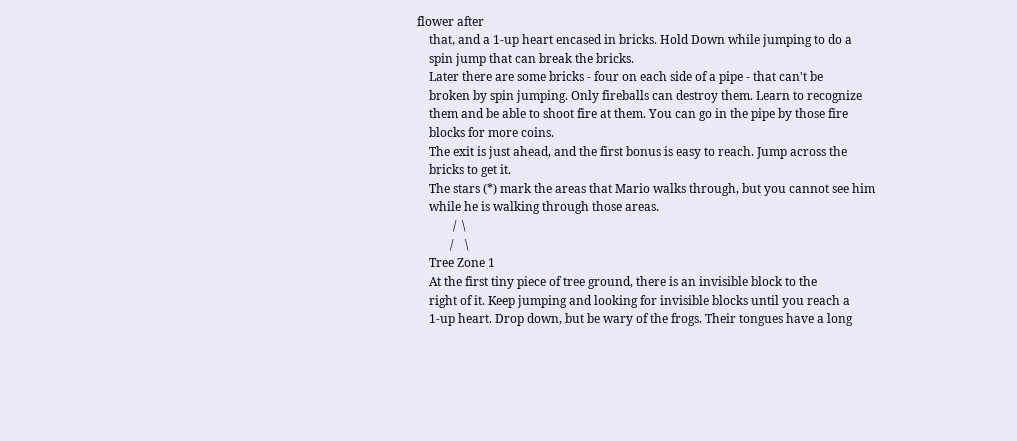flower after
    that, and a 1-up heart encased in bricks. Hold Down while jumping to do a
    spin jump that can break the bricks.
    Later there are some bricks - four on each side of a pipe - that can't be
    broken by spin jumping. Only fireballs can destroy them. Learn to recognize
    them and be able to shoot fire at them. You can go in the pipe by those fire
    blocks for more coins.
    The exit is just ahead, and the first bonus is easy to reach. Jump across the
    bricks to get it.
    The stars (*) mark the areas that Mario walks through, but you cannot see him
    while he is walking through those areas.
            /  \
           /    \
    Tree Zone 1
    At the first tiny piece of tree ground, there is an invisible block to the
    right of it. Keep jumping and looking for invisible blocks until you reach a
    1-up heart. Drop down, but be wary of the frogs. Their tongues have a long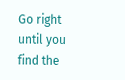Go right until you find the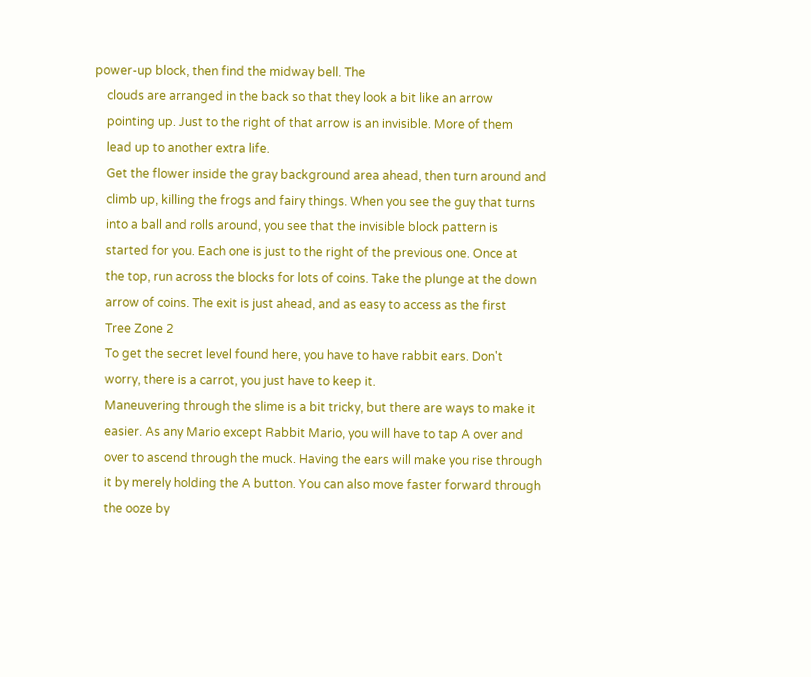power-up block, then find the midway bell. The
    clouds are arranged in the back so that they look a bit like an arrow
    pointing up. Just to the right of that arrow is an invisible. More of them
    lead up to another extra life.
    Get the flower inside the gray background area ahead, then turn around and
    climb up, killing the frogs and fairy things. When you see the guy that turns
    into a ball and rolls around, you see that the invisible block pattern is
    started for you. Each one is just to the right of the previous one. Once at
    the top, run across the blocks for lots of coins. Take the plunge at the down
    arrow of coins. The exit is just ahead, and as easy to access as the first
    Tree Zone 2
    To get the secret level found here, you have to have rabbit ears. Don't
    worry, there is a carrot, you just have to keep it.
    Maneuvering through the slime is a bit tricky, but there are ways to make it
    easier. As any Mario except Rabbit Mario, you will have to tap A over and
    over to ascend through the muck. Having the ears will make you rise through
    it by merely holding the A button. You can also move faster forward through
    the ooze by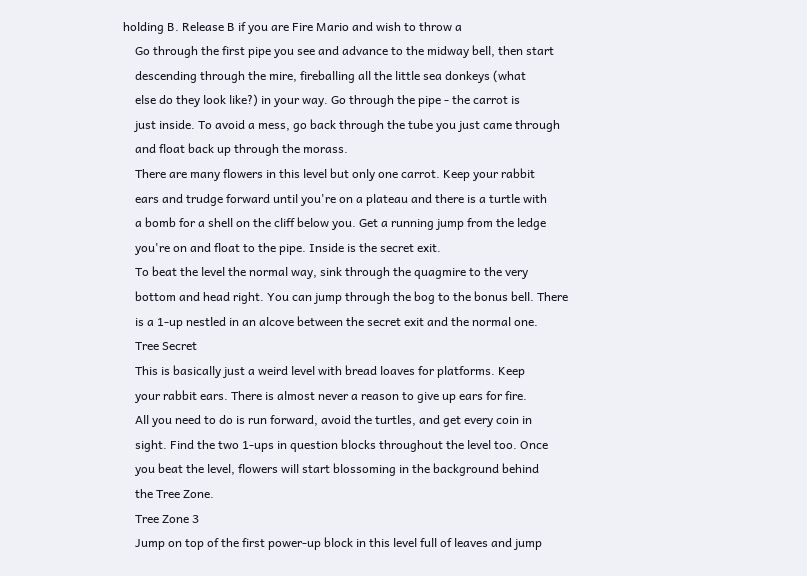holding B. Release B if you are Fire Mario and wish to throw a
    Go through the first pipe you see and advance to the midway bell, then start
    descending through the mire, fireballing all the little sea donkeys (what
    else do they look like?) in your way. Go through the pipe - the carrot is
    just inside. To avoid a mess, go back through the tube you just came through
    and float back up through the morass.
    There are many flowers in this level but only one carrot. Keep your rabbit
    ears and trudge forward until you're on a plateau and there is a turtle with
    a bomb for a shell on the cliff below you. Get a running jump from the ledge
    you're on and float to the pipe. Inside is the secret exit.
    To beat the level the normal way, sink through the quagmire to the very
    bottom and head right. You can jump through the bog to the bonus bell. There
    is a 1-up nestled in an alcove between the secret exit and the normal one.
    Tree Secret
    This is basically just a weird level with bread loaves for platforms. Keep
    your rabbit ears. There is almost never a reason to give up ears for fire.
    All you need to do is run forward, avoid the turtles, and get every coin in
    sight. Find the two 1-ups in question blocks throughout the level too. Once
    you beat the level, flowers will start blossoming in the background behind
    the Tree Zone.
    Tree Zone 3
    Jump on top of the first power-up block in this level full of leaves and jump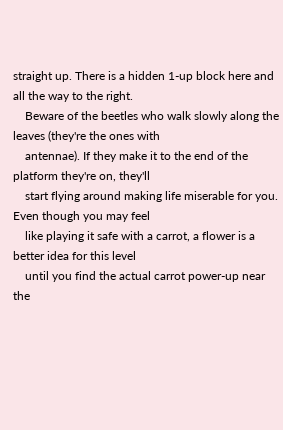straight up. There is a hidden 1-up block here and all the way to the right.
    Beware of the beetles who walk slowly along the leaves (they're the ones with
    antennae). If they make it to the end of the platform they're on, they'll
    start flying around making life miserable for you. Even though you may feel
    like playing it safe with a carrot, a flower is a better idea for this level
    until you find the actual carrot power-up near the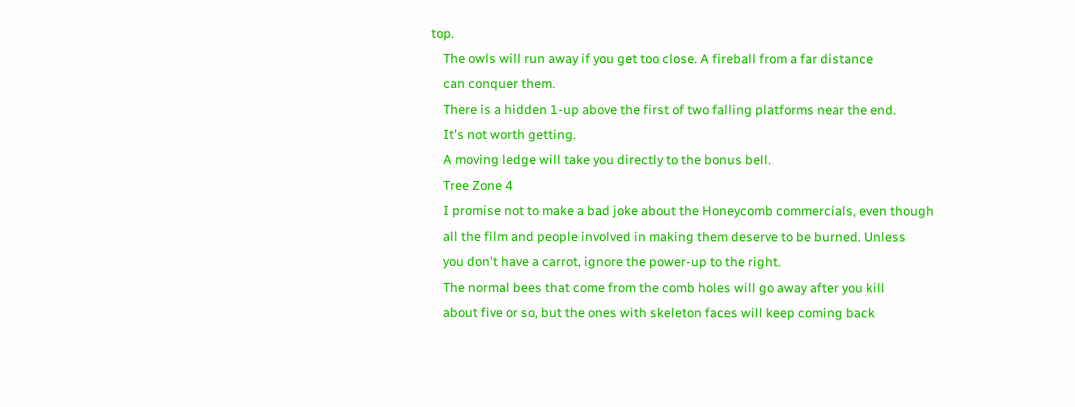top.
    The owls will run away if you get too close. A fireball from a far distance
    can conquer them.
    There is a hidden 1-up above the first of two falling platforms near the end.
    It's not worth getting.
    A moving ledge will take you directly to the bonus bell.
    Tree Zone 4
    I promise not to make a bad joke about the Honeycomb commercials, even though
    all the film and people involved in making them deserve to be burned. Unless
    you don't have a carrot, ignore the power-up to the right.
    The normal bees that come from the comb holes will go away after you kill
    about five or so, but the ones with skeleton faces will keep coming back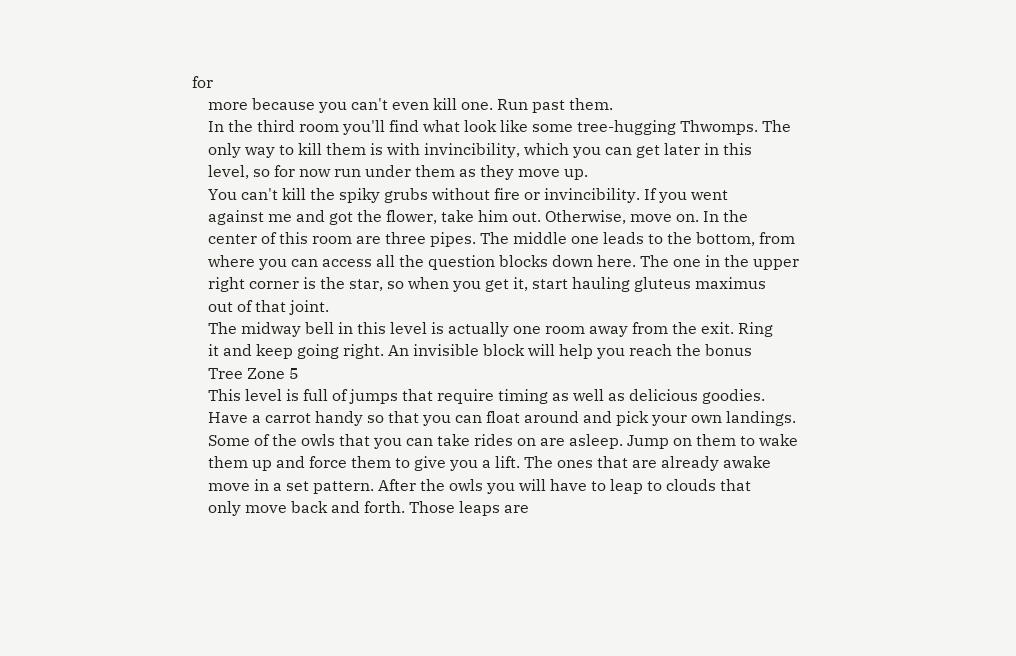for
    more because you can't even kill one. Run past them.
    In the third room you'll find what look like some tree-hugging Thwomps. The
    only way to kill them is with invincibility, which you can get later in this
    level, so for now run under them as they move up.
    You can't kill the spiky grubs without fire or invincibility. If you went
    against me and got the flower, take him out. Otherwise, move on. In the
    center of this room are three pipes. The middle one leads to the bottom, from
    where you can access all the question blocks down here. The one in the upper
    right corner is the star, so when you get it, start hauling gluteus maximus
    out of that joint.
    The midway bell in this level is actually one room away from the exit. Ring
    it and keep going right. An invisible block will help you reach the bonus
    Tree Zone 5
    This level is full of jumps that require timing as well as delicious goodies.
    Have a carrot handy so that you can float around and pick your own landings.
    Some of the owls that you can take rides on are asleep. Jump on them to wake
    them up and force them to give you a lift. The ones that are already awake
    move in a set pattern. After the owls you will have to leap to clouds that
    only move back and forth. Those leaps are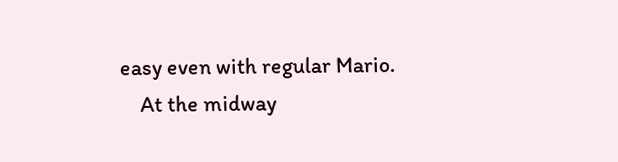easy even with regular Mario.
    At the midway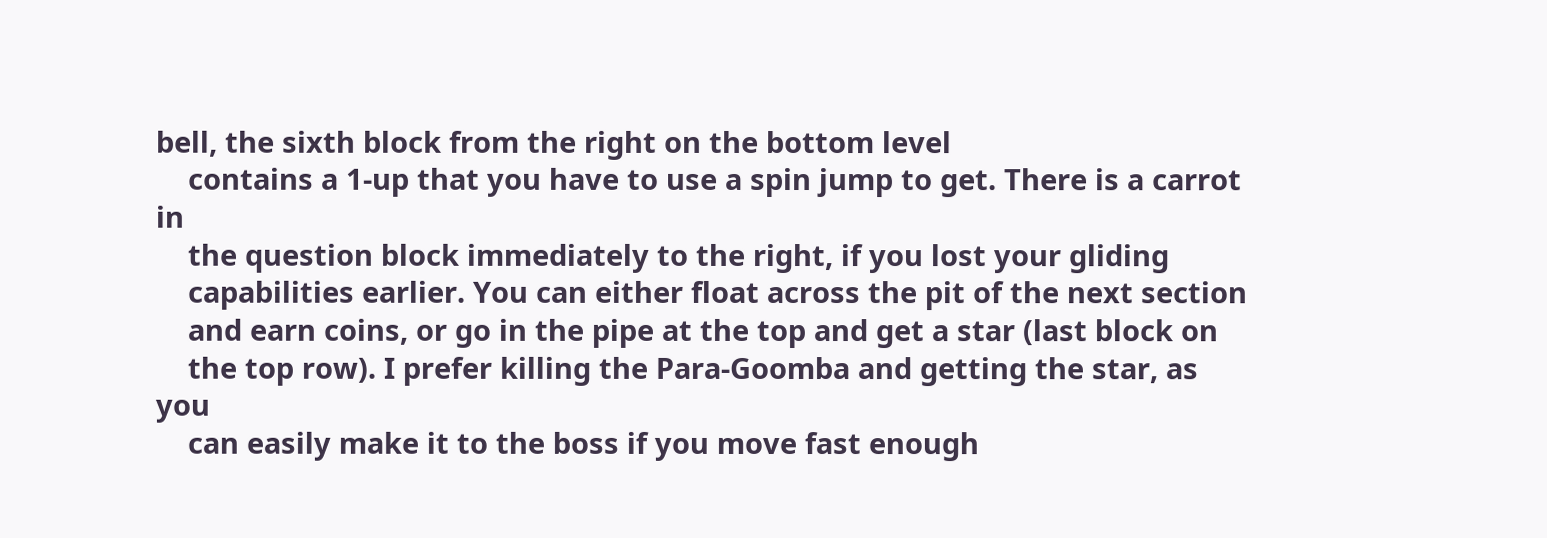bell, the sixth block from the right on the bottom level
    contains a 1-up that you have to use a spin jump to get. There is a carrot in
    the question block immediately to the right, if you lost your gliding
    capabilities earlier. You can either float across the pit of the next section
    and earn coins, or go in the pipe at the top and get a star (last block on
    the top row). I prefer killing the Para-Goomba and getting the star, as you
    can easily make it to the boss if you move fast enough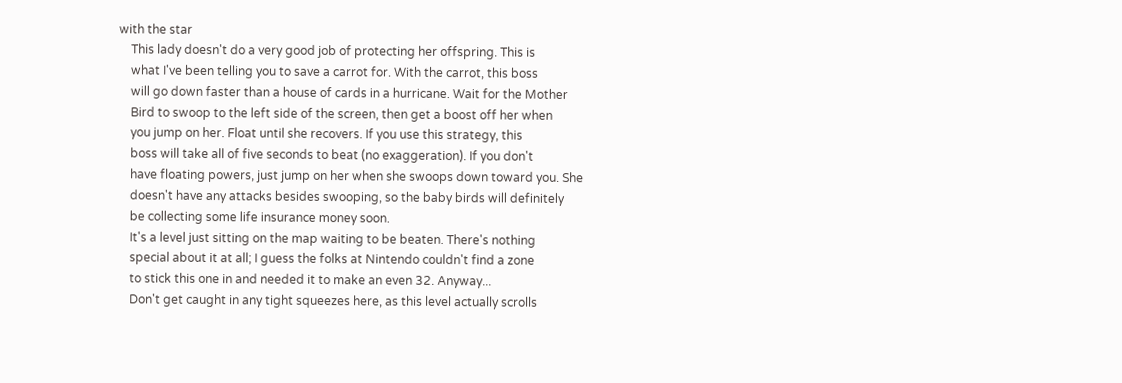with the star
    This lady doesn't do a very good job of protecting her offspring. This is
    what I've been telling you to save a carrot for. With the carrot, this boss
    will go down faster than a house of cards in a hurricane. Wait for the Mother
    Bird to swoop to the left side of the screen, then get a boost off her when
    you jump on her. Float until she recovers. If you use this strategy, this
    boss will take all of five seconds to beat (no exaggeration). If you don't
    have floating powers, just jump on her when she swoops down toward you. She
    doesn't have any attacks besides swooping, so the baby birds will definitely
    be collecting some life insurance money soon.
    It's a level just sitting on the map waiting to be beaten. There's nothing
    special about it at all; I guess the folks at Nintendo couldn't find a zone
    to stick this one in and needed it to make an even 32. Anyway...
    Don't get caught in any tight squeezes here, as this level actually scrolls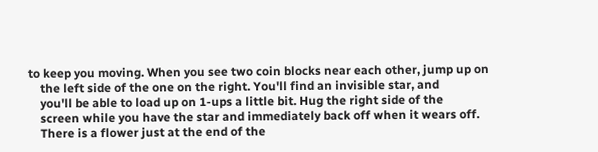to keep you moving. When you see two coin blocks near each other, jump up on
    the left side of the one on the right. You'll find an invisible star, and
    you'll be able to load up on 1-ups a little bit. Hug the right side of the
    screen while you have the star and immediately back off when it wears off.
    There is a flower just at the end of the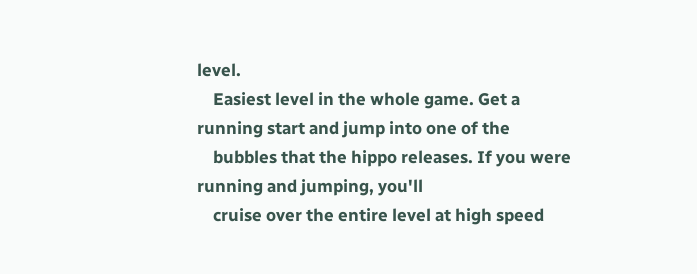level.
    Easiest level in the whole game. Get a running start and jump into one of the
    bubbles that the hippo releases. If you were running and jumping, you'll
    cruise over the entire level at high speed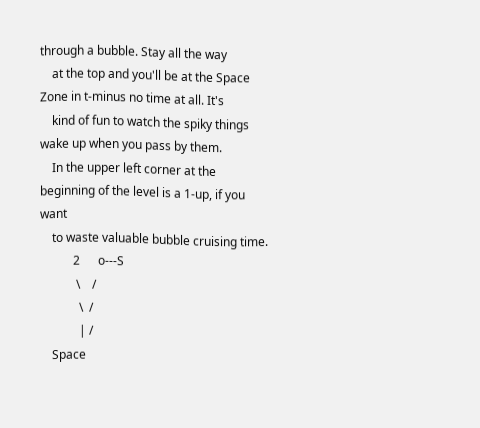through a bubble. Stay all the way
    at the top and you'll be at the Space Zone in t-minus no time at all. It's
    kind of fun to watch the spiky things wake up when you pass by them.
    In the upper left corner at the beginning of the level is a 1-up, if you want
    to waste valuable bubble cruising time.
           2      o---S
            \    /
             \  /
             | /
    Space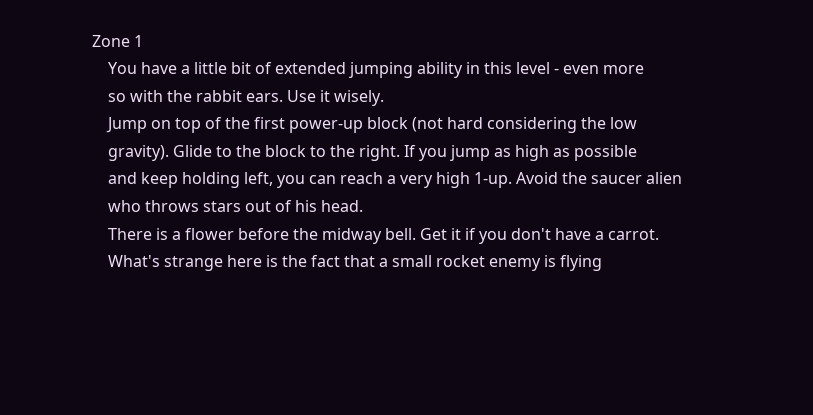Zone 1
    You have a little bit of extended jumping ability in this level - even more
    so with the rabbit ears. Use it wisely.
    Jump on top of the first power-up block (not hard considering the low
    gravity). Glide to the block to the right. If you jump as high as possible
    and keep holding left, you can reach a very high 1-up. Avoid the saucer alien
    who throws stars out of his head.
    There is a flower before the midway bell. Get it if you don't have a carrot.
    What's strange here is the fact that a small rocket enemy is flying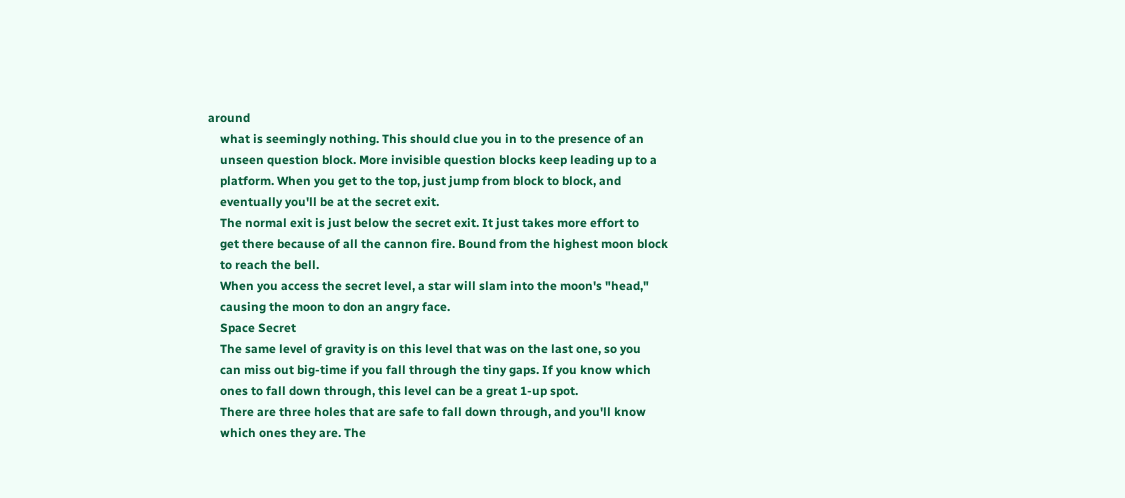around
    what is seemingly nothing. This should clue you in to the presence of an
    unseen question block. More invisible question blocks keep leading up to a
    platform. When you get to the top, just jump from block to block, and
    eventually you'll be at the secret exit.
    The normal exit is just below the secret exit. It just takes more effort to
    get there because of all the cannon fire. Bound from the highest moon block
    to reach the bell.
    When you access the secret level, a star will slam into the moon's "head,"
    causing the moon to don an angry face.
    Space Secret
    The same level of gravity is on this level that was on the last one, so you
    can miss out big-time if you fall through the tiny gaps. If you know which
    ones to fall down through, this level can be a great 1-up spot.
    There are three holes that are safe to fall down through, and you'll know
    which ones they are. The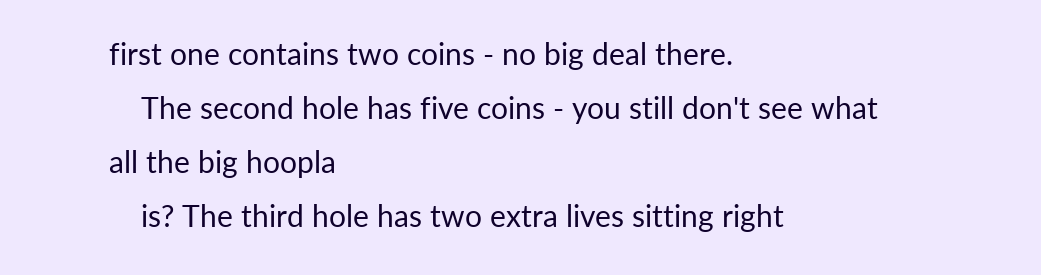first one contains two coins - no big deal there.
    The second hole has five coins - you still don't see what all the big hoopla
    is? The third hole has two extra lives sitting right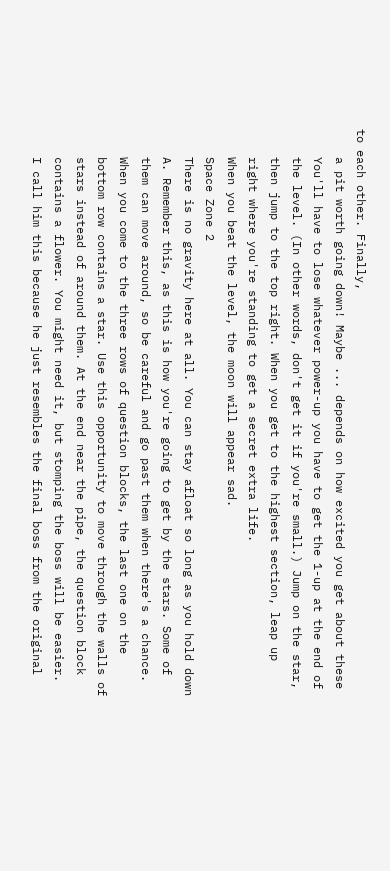to each other. Finally,
    a pit worth going down! Maybe ... depends on how excited you get about these
    You'll have to lose whatever power-up you have to get the 1-up at the end of
    the level. (In other words, don't get it if you're small.) Jump on the star,
    then jump to the top right. When you get to the highest section, leap up
    right where you're standing to get a secret extra life.
    When you beat the level, the moon will appear sad.
    Space Zone 2
    There is no gravity here at all. You can stay afloat so long as you hold down
    A. Remember this, as this is how you're going to get by the stars. Some of
    them can move around, so be careful and go past them when there's a chance.
    When you come to the three rows of question blocks, the last one on the
    bottom row contains a star. Use this opportunity to move through the walls of
    stars instead of around them. At the end near the pipe, the question block
    contains a flower. You might need it, but stomping the boss will be easier.
    I call him this because he just resembles the final boss from the original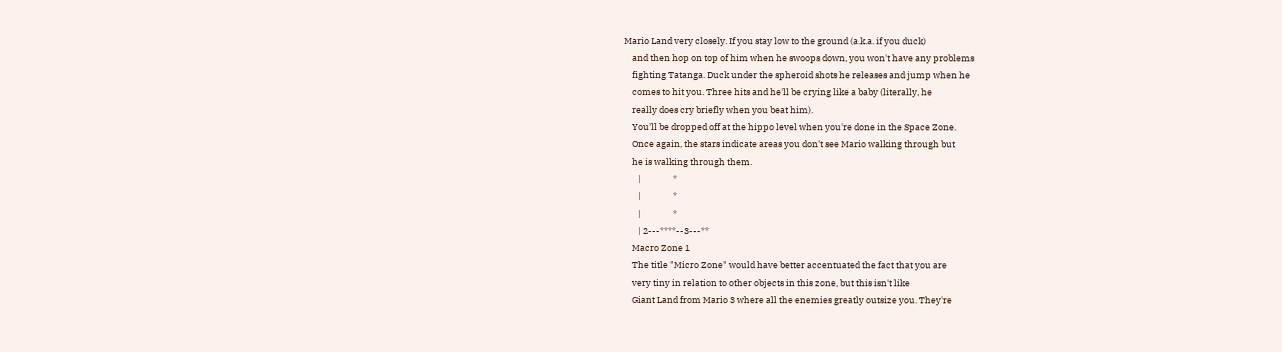Mario Land very closely. If you stay low to the ground (a.k.a. if you duck)
    and then hop on top of him when he swoops down, you won't have any problems
    fighting Tatanga. Duck under the spheroid shots he releases and jump when he
    comes to hit you. Three hits and he'll be crying like a baby (literally, he
    really does cry briefly when you beat him).
    You'll be dropped off at the hippo level when you're done in the Space Zone.
    Once again, the stars indicate areas you don't see Mario walking through but
    he is walking through them.
       |                *
       |                *
       |                *
       | 2---****--3---**
    Macro Zone 1
    The title "Micro Zone" would have better accentuated the fact that you are
    very tiny in relation to other objects in this zone, but this isn't like
    Giant Land from Mario 3 where all the enemies greatly outsize you. They're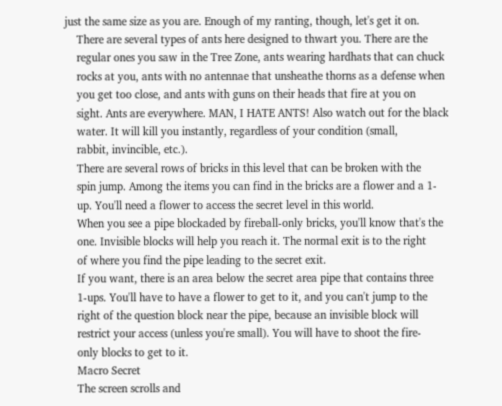just the same size as you are. Enough of my ranting, though, let's get it on.
    There are several types of ants here designed to thwart you. There are the
    regular ones you saw in the Tree Zone, ants wearing hardhats that can chuck
    rocks at you, ants with no antennae that unsheathe thorns as a defense when
    you get too close, and ants with guns on their heads that fire at you on
    sight. Ants are everywhere. MAN, I HATE ANTS! Also watch out for the black
    water. It will kill you instantly, regardless of your condition (small,
    rabbit, invincible, etc.).
    There are several rows of bricks in this level that can be broken with the
    spin jump. Among the items you can find in the bricks are a flower and a 1-
    up. You'll need a flower to access the secret level in this world.
    When you see a pipe blockaded by fireball-only bricks, you'll know that's the
    one. Invisible blocks will help you reach it. The normal exit is to the right
    of where you find the pipe leading to the secret exit.
    If you want, there is an area below the secret area pipe that contains three
    1-ups. You'll have to have a flower to get to it, and you can't jump to the
    right of the question block near the pipe, because an invisible block will
    restrict your access (unless you're small). You will have to shoot the fire-
    only blocks to get to it.
    Macro Secret
    The screen scrolls and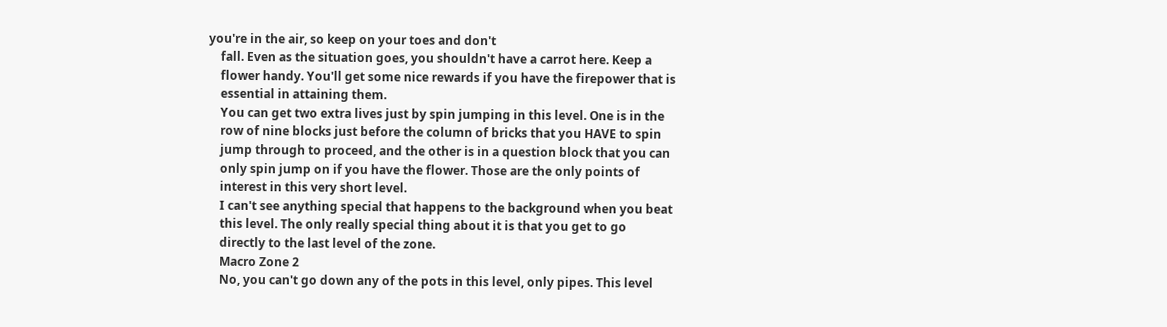you're in the air, so keep on your toes and don't
    fall. Even as the situation goes, you shouldn't have a carrot here. Keep a
    flower handy. You'll get some nice rewards if you have the firepower that is
    essential in attaining them.
    You can get two extra lives just by spin jumping in this level. One is in the
    row of nine blocks just before the column of bricks that you HAVE to spin
    jump through to proceed, and the other is in a question block that you can
    only spin jump on if you have the flower. Those are the only points of
    interest in this very short level.
    I can't see anything special that happens to the background when you beat
    this level. The only really special thing about it is that you get to go
    directly to the last level of the zone.
    Macro Zone 2
    No, you can't go down any of the pots in this level, only pipes. This level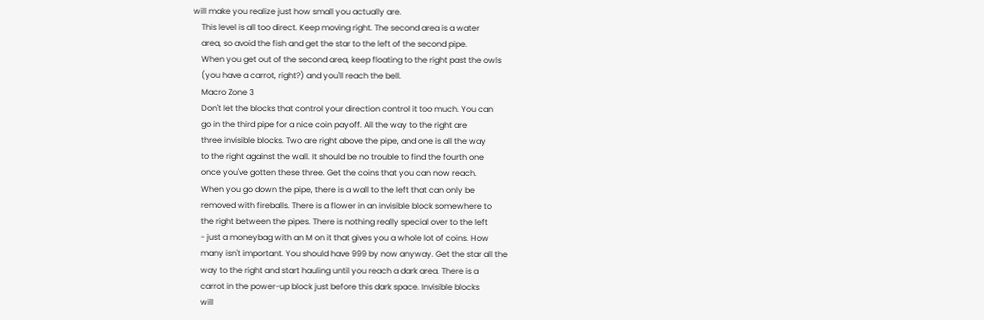will make you realize just how small you actually are.
    This level is all too direct. Keep moving right. The second area is a water
    area, so avoid the fish and get the star to the left of the second pipe.
    When you get out of the second area, keep floating to the right past the owls
    (you have a carrot, right?) and you'll reach the bell.
    Macro Zone 3
    Don't let the blocks that control your direction control it too much. You can
    go in the third pipe for a nice coin payoff. All the way to the right are
    three invisible blocks. Two are right above the pipe, and one is all the way
    to the right against the wall. It should be no trouble to find the fourth one
    once you've gotten these three. Get the coins that you can now reach.
    When you go down the pipe, there is a wall to the left that can only be
    removed with fireballs. There is a flower in an invisible block somewhere to
    the right between the pipes. There is nothing really special over to the left
    - just a moneybag with an M on it that gives you a whole lot of coins. How
    many isn't important. You should have 999 by now anyway. Get the star all the
    way to the right and start hauling until you reach a dark area. There is a
    carrot in the power-up block just before this dark space. Invisible blocks
    will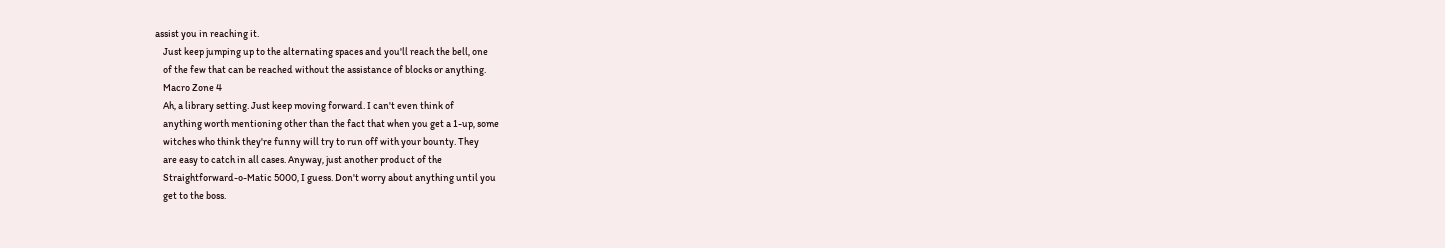assist you in reaching it.
    Just keep jumping up to the alternating spaces and you'll reach the bell, one
    of the few that can be reached without the assistance of blocks or anything.
    Macro Zone 4
    Ah, a library setting. Just keep moving forward. I can't even think of
    anything worth mentioning other than the fact that when you get a 1-up, some
    witches who think they're funny will try to run off with your bounty. They
    are easy to catch in all cases. Anyway, just another product of the
    Straightforward-o-Matic 5000, I guess. Don't worry about anything until you
    get to the boss.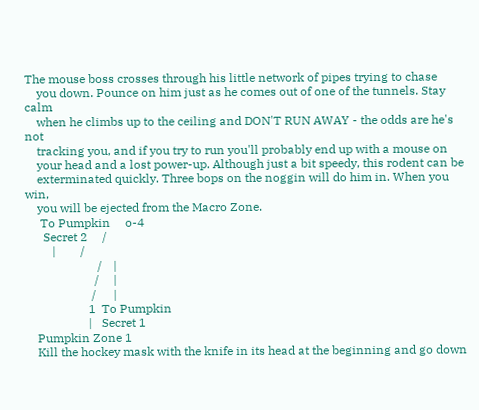The mouse boss crosses through his little network of pipes trying to chase
    you down. Pounce on him just as he comes out of one of the tunnels. Stay calm
    when he climbs up to the ceiling and DON'T RUN AWAY - the odds are he's not
    tracking you, and if you try to run you'll probably end up with a mouse on
    your head and a lost power-up. Although just a bit speedy, this rodent can be
    exterminated quickly. Three bops on the noggin will do him in. When you win,
    you will be ejected from the Macro Zone.
     To Pumpkin     o-4
      Secret 2     /
         |        /
                        /    |
                       /     |
                      /      |
                     1  To Pumpkin
                     |   Secret 1
    Pumpkin Zone 1
    Kill the hockey mask with the knife in its head at the beginning and go down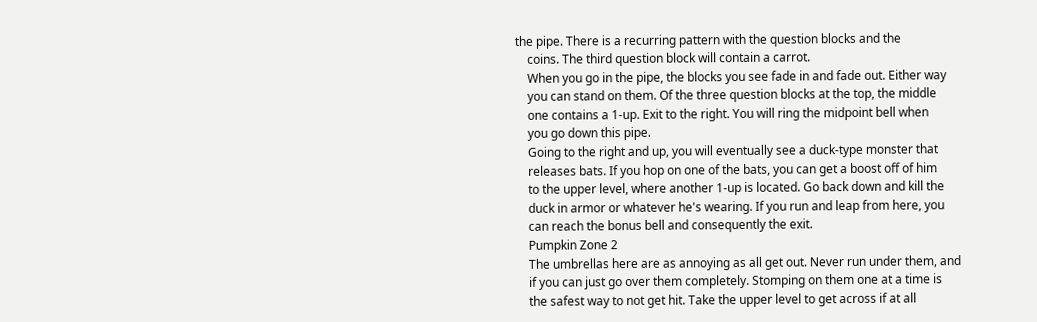the pipe. There is a recurring pattern with the question blocks and the
    coins. The third question block will contain a carrot.
    When you go in the pipe, the blocks you see fade in and fade out. Either way
    you can stand on them. Of the three question blocks at the top, the middle
    one contains a 1-up. Exit to the right. You will ring the midpoint bell when
    you go down this pipe.
    Going to the right and up, you will eventually see a duck-type monster that
    releases bats. If you hop on one of the bats, you can get a boost off of him
    to the upper level, where another 1-up is located. Go back down and kill the
    duck in armor or whatever he's wearing. If you run and leap from here, you
    can reach the bonus bell and consequently the exit.
    Pumpkin Zone 2
    The umbrellas here are as annoying as all get out. Never run under them, and
    if you can just go over them completely. Stomping on them one at a time is
    the safest way to not get hit. Take the upper level to get across if at all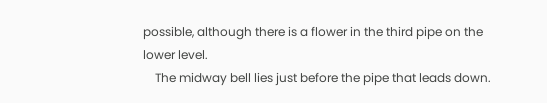possible, although there is a flower in the third pipe on the lower level.
    The midway bell lies just before the pipe that leads down.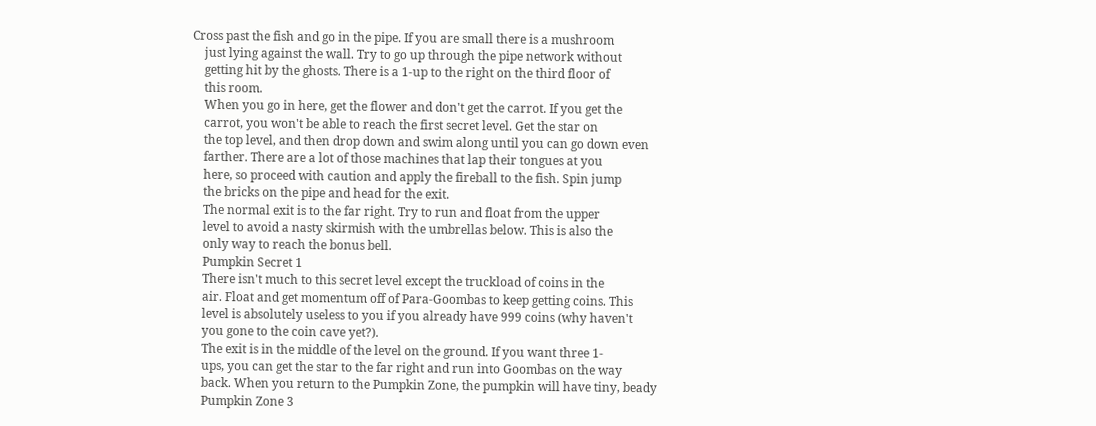Cross past the fish and go in the pipe. If you are small there is a mushroom
    just lying against the wall. Try to go up through the pipe network without
    getting hit by the ghosts. There is a 1-up to the right on the third floor of
    this room.
    When you go in here, get the flower and don't get the carrot. If you get the
    carrot, you won't be able to reach the first secret level. Get the star on
    the top level, and then drop down and swim along until you can go down even
    farther. There are a lot of those machines that lap their tongues at you
    here, so proceed with caution and apply the fireball to the fish. Spin jump
    the bricks on the pipe and head for the exit.
    The normal exit is to the far right. Try to run and float from the upper
    level to avoid a nasty skirmish with the umbrellas below. This is also the
    only way to reach the bonus bell.
    Pumpkin Secret 1
    There isn't much to this secret level except the truckload of coins in the
    air. Float and get momentum off of Para-Goombas to keep getting coins. This
    level is absolutely useless to you if you already have 999 coins (why haven't
    you gone to the coin cave yet?).
    The exit is in the middle of the level on the ground. If you want three 1-
    ups, you can get the star to the far right and run into Goombas on the way
    back. When you return to the Pumpkin Zone, the pumpkin will have tiny, beady
    Pumpkin Zone 3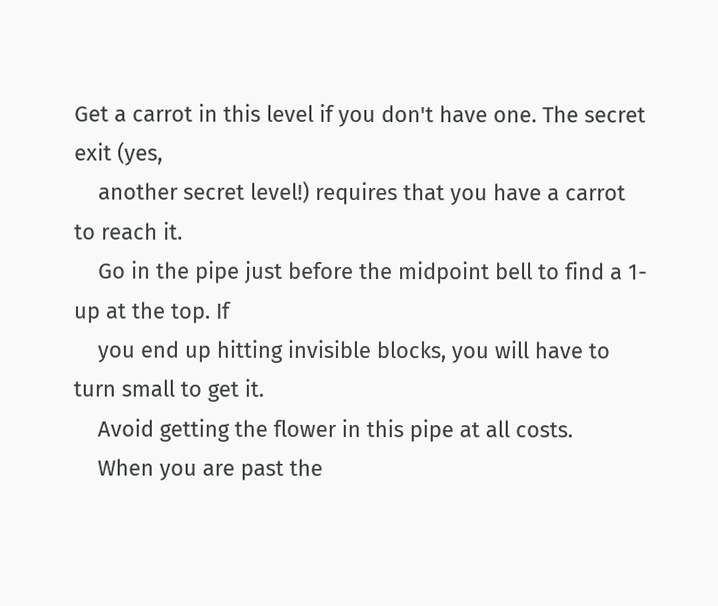Get a carrot in this level if you don't have one. The secret exit (yes,
    another secret level!) requires that you have a carrot to reach it.
    Go in the pipe just before the midpoint bell to find a 1-up at the top. If
    you end up hitting invisible blocks, you will have to turn small to get it.
    Avoid getting the flower in this pipe at all costs.
    When you are past the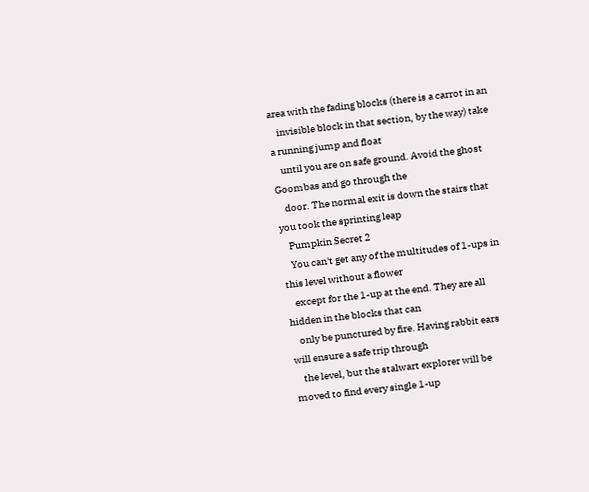area with the fading blocks (there is a carrot in an
    invisible block in that section, by the way) take a running jump and float
    until you are on safe ground. Avoid the ghost Goombas and go through the
    door. The normal exit is down the stairs that you took the sprinting leap
    Pumpkin Secret 2
    You can't get any of the multitudes of 1-ups in this level without a flower
    except for the 1-up at the end. They are all hidden in the blocks that can
    only be punctured by fire. Having rabbit ears will ensure a safe trip through
    the level, but the stalwart explorer will be moved to find every single 1-up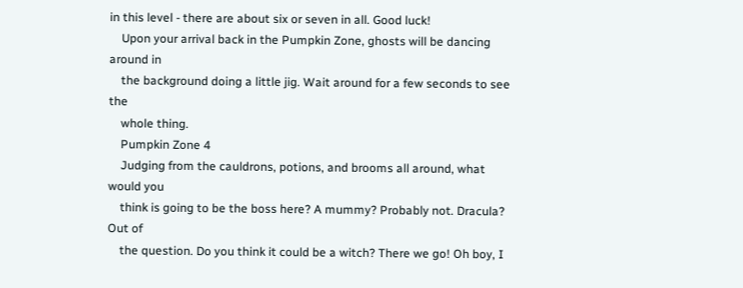in this level - there are about six or seven in all. Good luck!
    Upon your arrival back in the Pumpkin Zone, ghosts will be dancing around in
    the background doing a little jig. Wait around for a few seconds to see the
    whole thing.
    Pumpkin Zone 4
    Judging from the cauldrons, potions, and brooms all around, what would you
    think is going to be the boss here? A mummy? Probably not. Dracula? Out of
    the question. Do you think it could be a witch? There we go! Oh boy, I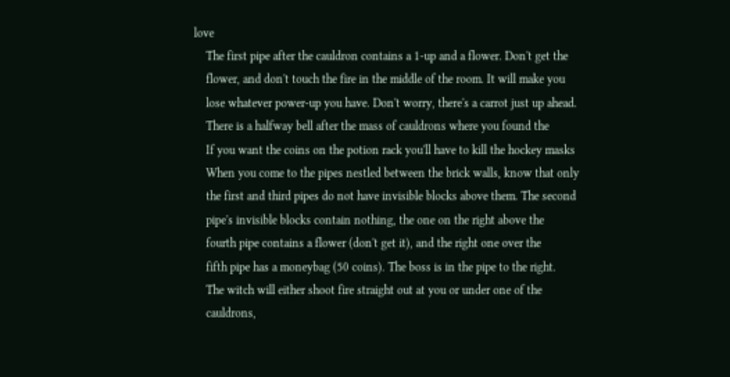love
    The first pipe after the cauldron contains a 1-up and a flower. Don't get the
    flower, and don't touch the fire in the middle of the room. It will make you
    lose whatever power-up you have. Don't worry, there's a carrot just up ahead.
    There is a halfway bell after the mass of cauldrons where you found the
    If you want the coins on the potion rack you'll have to kill the hockey masks
    When you come to the pipes nestled between the brick walls, know that only
    the first and third pipes do not have invisible blocks above them. The second
    pipe's invisible blocks contain nothing, the one on the right above the
    fourth pipe contains a flower (don't get it), and the right one over the
    fifth pipe has a moneybag (50 coins). The boss is in the pipe to the right.
    The witch will either shoot fire straight out at you or under one of the
    cauldrons,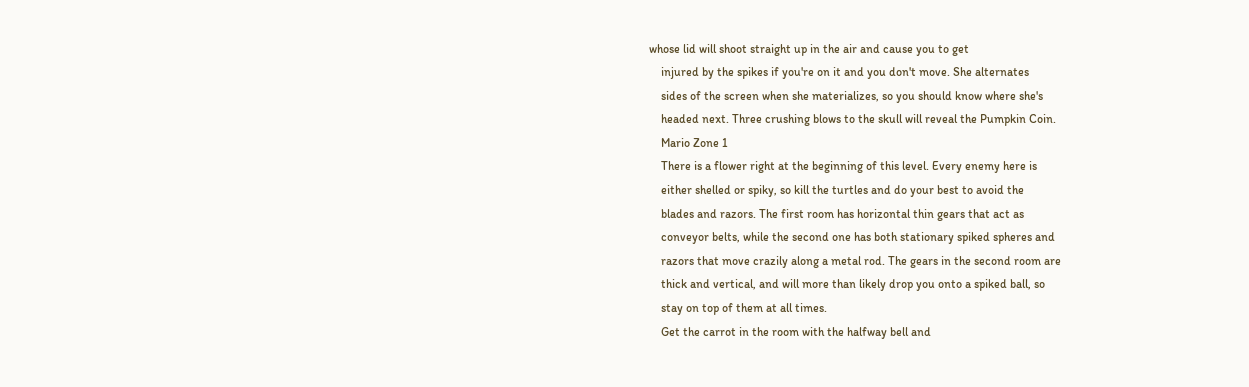whose lid will shoot straight up in the air and cause you to get
    injured by the spikes if you're on it and you don't move. She alternates
    sides of the screen when she materializes, so you should know where she's
    headed next. Three crushing blows to the skull will reveal the Pumpkin Coin.
    Mario Zone 1
    There is a flower right at the beginning of this level. Every enemy here is
    either shelled or spiky, so kill the turtles and do your best to avoid the
    blades and razors. The first room has horizontal thin gears that act as
    conveyor belts, while the second one has both stationary spiked spheres and
    razors that move crazily along a metal rod. The gears in the second room are
    thick and vertical, and will more than likely drop you onto a spiked ball, so
    stay on top of them at all times.
    Get the carrot in the room with the halfway bell and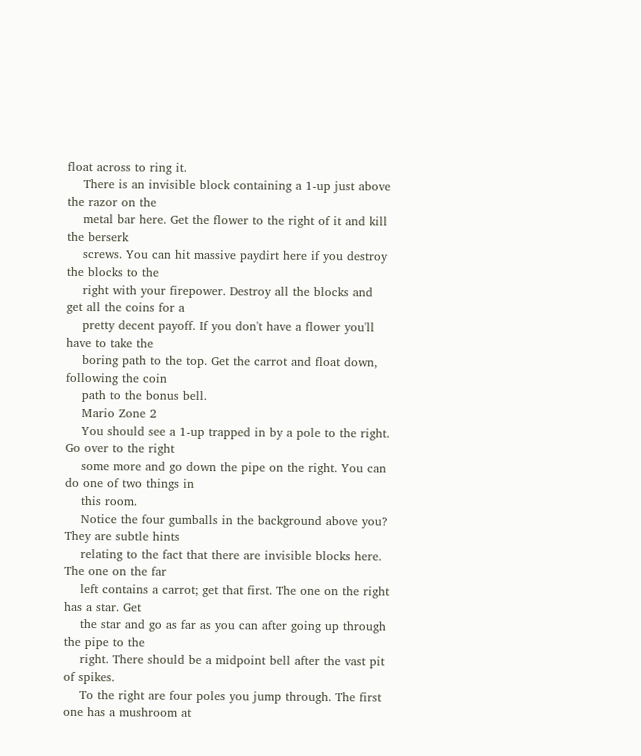float across to ring it.
    There is an invisible block containing a 1-up just above the razor on the
    metal bar here. Get the flower to the right of it and kill the berserk
    screws. You can hit massive paydirt here if you destroy the blocks to the
    right with your firepower. Destroy all the blocks and get all the coins for a
    pretty decent payoff. If you don't have a flower you'll have to take the
    boring path to the top. Get the carrot and float down, following the coin
    path to the bonus bell.
    Mario Zone 2
    You should see a 1-up trapped in by a pole to the right. Go over to the right
    some more and go down the pipe on the right. You can do one of two things in
    this room.
    Notice the four gumballs in the background above you? They are subtle hints
    relating to the fact that there are invisible blocks here. The one on the far
    left contains a carrot; get that first. The one on the right has a star. Get
    the star and go as far as you can after going up through the pipe to the
    right. There should be a midpoint bell after the vast pit of spikes.
    To the right are four poles you jump through. The first one has a mushroom at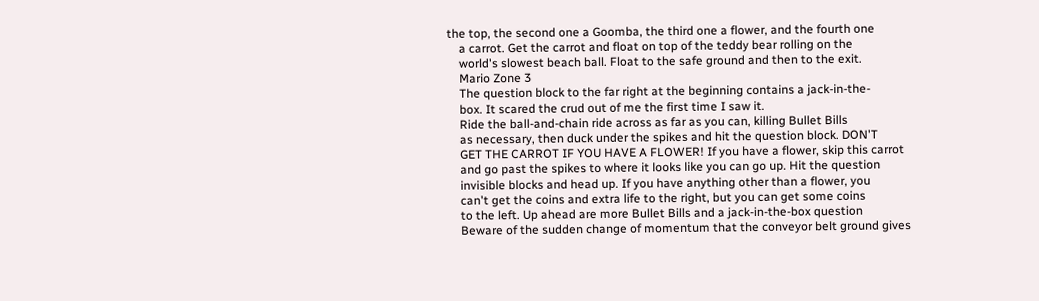the top, the second one a Goomba, the third one a flower, and the fourth one
    a carrot. Get the carrot and float on top of the teddy bear rolling on the
    world's slowest beach ball. Float to the safe ground and then to the exit.
    Mario Zone 3
    The question block to the far right at the beginning contains a jack-in-the-
    box. It scared the crud out of me the first time I saw it.
    Ride the ball-and-chain ride across as far as you can, killing Bullet Bills
    as necessary, then duck under the spikes and hit the question block. DON'T
    GET THE CARROT IF YOU HAVE A FLOWER! If you have a flower, skip this carrot
    and go past the spikes to where it looks like you can go up. Hit the question
    invisible blocks and head up. If you have anything other than a flower, you
    can't get the coins and extra life to the right, but you can get some coins
    to the left. Up ahead are more Bullet Bills and a jack-in-the-box question
    Beware of the sudden change of momentum that the conveyor belt ground gives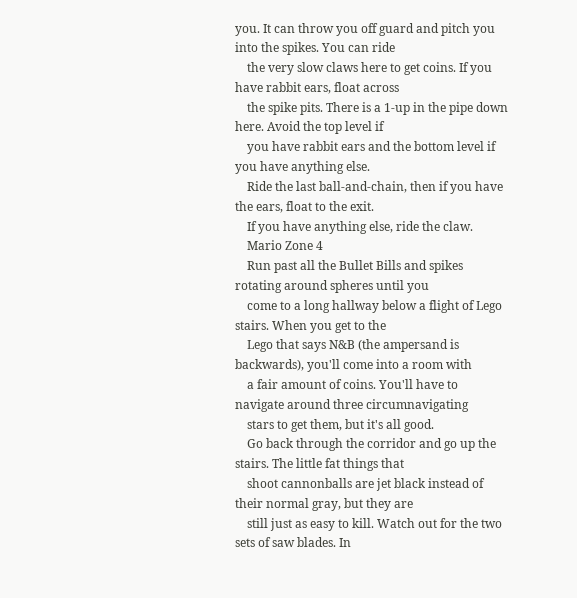you. It can throw you off guard and pitch you into the spikes. You can ride
    the very slow claws here to get coins. If you have rabbit ears, float across
    the spike pits. There is a 1-up in the pipe down here. Avoid the top level if
    you have rabbit ears and the bottom level if you have anything else.
    Ride the last ball-and-chain, then if you have the ears, float to the exit.
    If you have anything else, ride the claw.
    Mario Zone 4
    Run past all the Bullet Bills and spikes rotating around spheres until you
    come to a long hallway below a flight of Lego stairs. When you get to the
    Lego that says N&B (the ampersand is backwards), you'll come into a room with
    a fair amount of coins. You'll have to navigate around three circumnavigating
    stars to get them, but it's all good.
    Go back through the corridor and go up the stairs. The little fat things that
    shoot cannonballs are jet black instead of their normal gray, but they are
    still just as easy to kill. Watch out for the two sets of saw blades. In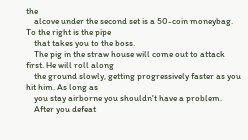the
    alcove under the second set is a 50-coin moneybag. To the right is the pipe
    that takes you to the boss.
    The pig in the straw house will come out to attack first. He will roll along
    the ground slowly, getting progressively faster as you hit him. As long as
    you stay airborne you shouldn't have a problem.
    After you defeat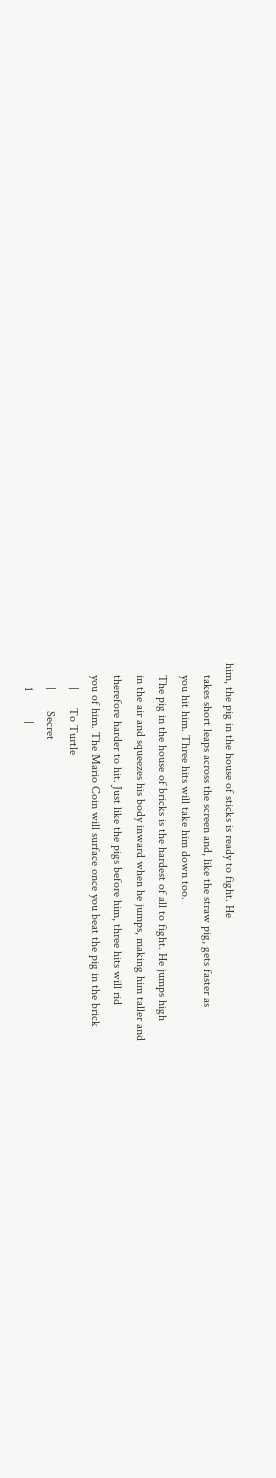him, the pig in the house of sticks is ready to fight. He
    takes short leaps across the screen and, like the straw pig, gets faster as
    you hit him. Three hits will take him down too.
    The pig in the house of bricks is the hardest of all to fight. He jumps high
    in the air and squeezes his body inward when he jumps, making him taller and
    therefore harder to hit. Just like the pigs before him, three hits will rid
    you of him. The Mario Coin will surface once you beat the pig in the brick
        |      To Turtle
        |       Secret
        1          |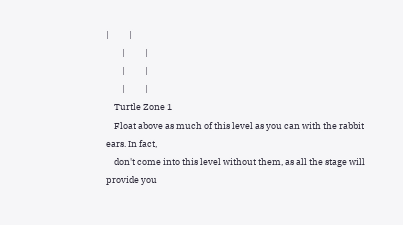|          |
        |          |
        |          |
        |          |
    Turtle Zone 1
    Float above as much of this level as you can with the rabbit ears. In fact,
    don't come into this level without them, as all the stage will provide you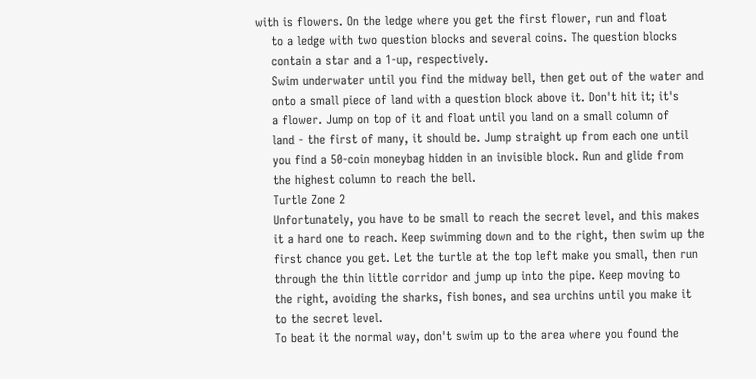with is flowers. On the ledge where you get the first flower, run and float
    to a ledge with two question blocks and several coins. The question blocks
    contain a star and a 1-up, respectively.
    Swim underwater until you find the midway bell, then get out of the water and
    onto a small piece of land with a question block above it. Don't hit it; it's
    a flower. Jump on top of it and float until you land on a small column of
    land - the first of many, it should be. Jump straight up from each one until
    you find a 50-coin moneybag hidden in an invisible block. Run and glide from
    the highest column to reach the bell.
    Turtle Zone 2
    Unfortunately, you have to be small to reach the secret level, and this makes
    it a hard one to reach. Keep swimming down and to the right, then swim up the
    first chance you get. Let the turtle at the top left make you small, then run
    through the thin little corridor and jump up into the pipe. Keep moving to
    the right, avoiding the sharks, fish bones, and sea urchins until you make it
    to the secret level.
    To beat it the normal way, don't swim up to the area where you found the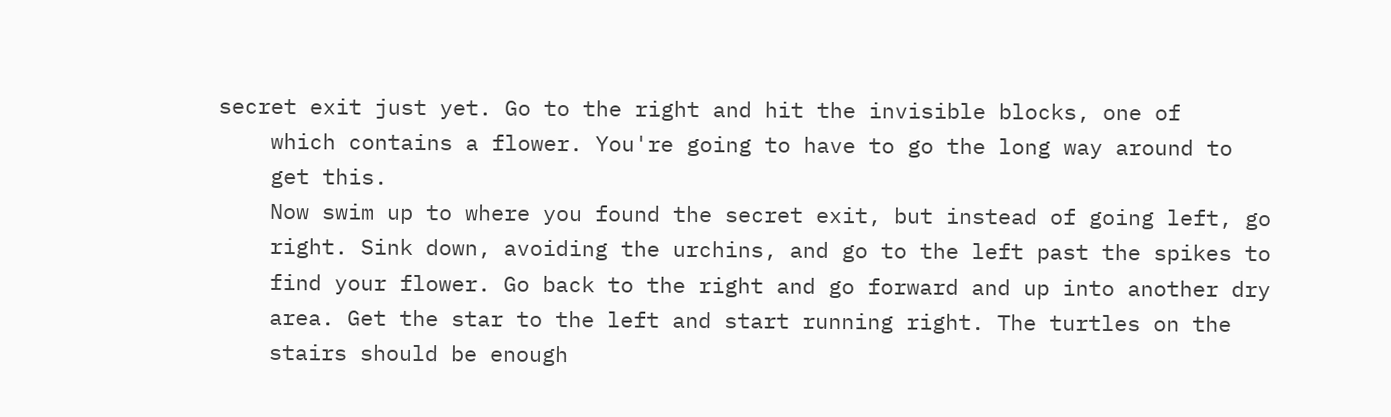secret exit just yet. Go to the right and hit the invisible blocks, one of
    which contains a flower. You're going to have to go the long way around to
    get this.
    Now swim up to where you found the secret exit, but instead of going left, go
    right. Sink down, avoiding the urchins, and go to the left past the spikes to
    find your flower. Go back to the right and go forward and up into another dry
    area. Get the star to the left and start running right. The turtles on the
    stairs should be enough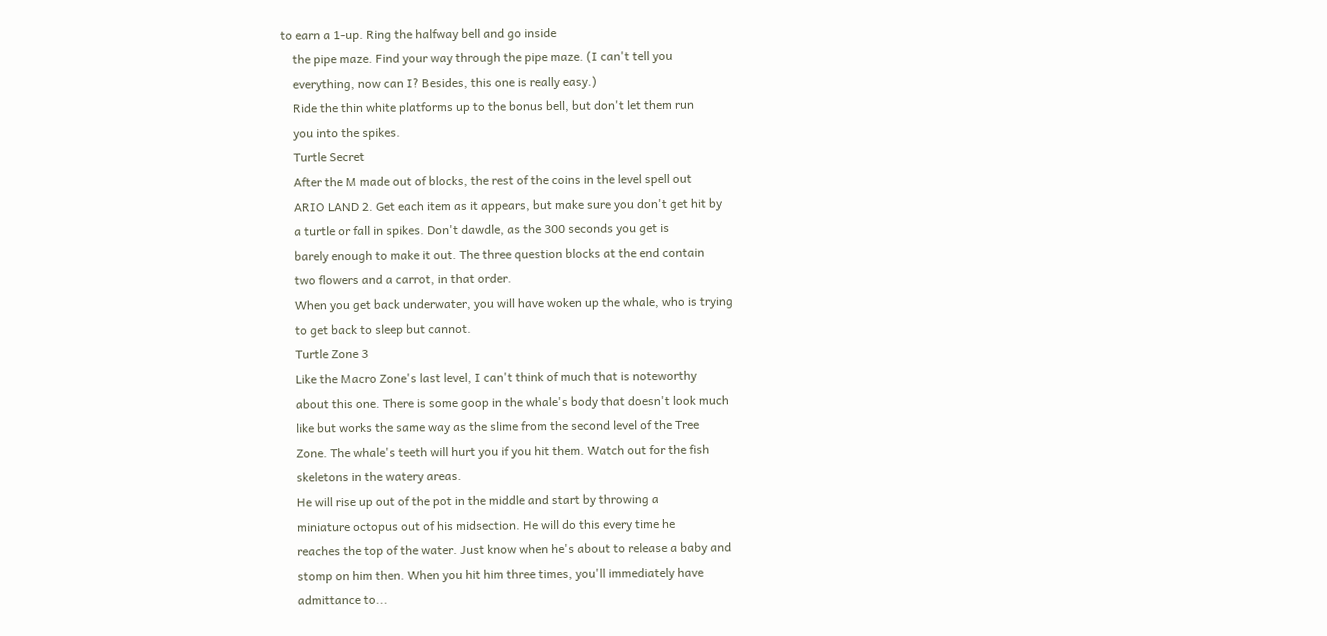to earn a 1-up. Ring the halfway bell and go inside
    the pipe maze. Find your way through the pipe maze. (I can't tell you
    everything, now can I? Besides, this one is really easy.)
    Ride the thin white platforms up to the bonus bell, but don't let them run
    you into the spikes.
    Turtle Secret
    After the M made out of blocks, the rest of the coins in the level spell out
    ARIO LAND 2. Get each item as it appears, but make sure you don't get hit by
    a turtle or fall in spikes. Don't dawdle, as the 300 seconds you get is
    barely enough to make it out. The three question blocks at the end contain
    two flowers and a carrot, in that order.
    When you get back underwater, you will have woken up the whale, who is trying
    to get back to sleep but cannot.
    Turtle Zone 3
    Like the Macro Zone's last level, I can't think of much that is noteworthy
    about this one. There is some goop in the whale's body that doesn't look much
    like but works the same way as the slime from the second level of the Tree
    Zone. The whale's teeth will hurt you if you hit them. Watch out for the fish
    skeletons in the watery areas.
    He will rise up out of the pot in the middle and start by throwing a
    miniature octopus out of his midsection. He will do this every time he
    reaches the top of the water. Just know when he's about to release a baby and
    stomp on him then. When you hit him three times, you'll immediately have
    admittance to...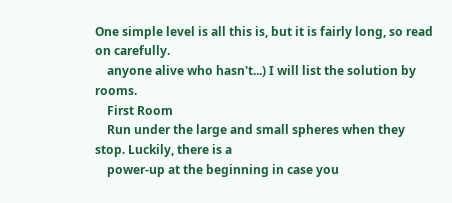One simple level is all this is, but it is fairly long, so read on carefully.
    anyone alive who hasn't...) I will list the solution by rooms.
    First Room
    Run under the large and small spheres when they stop. Luckily, there is a
    power-up at the beginning in case you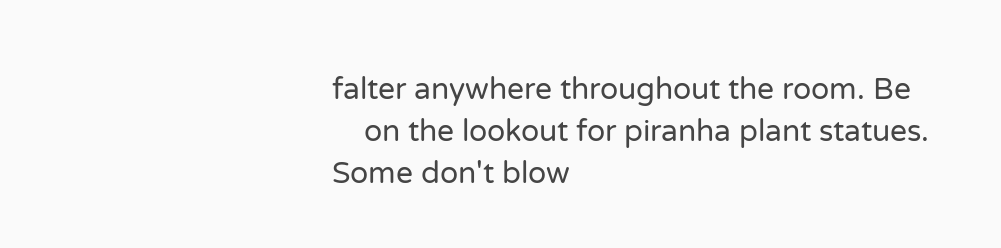falter anywhere throughout the room. Be
    on the lookout for piranha plant statues. Some don't blow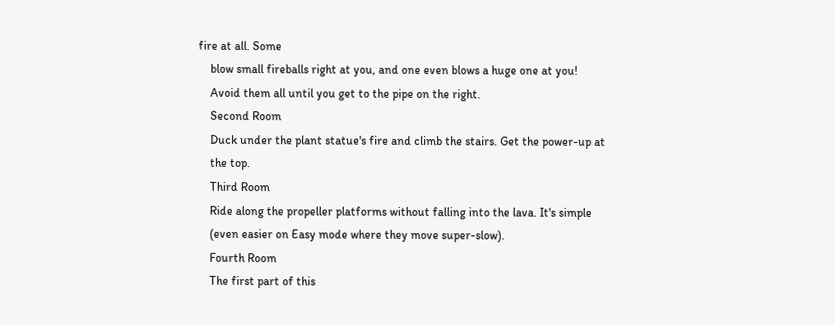fire at all. Some
    blow small fireballs right at you, and one even blows a huge one at you!
    Avoid them all until you get to the pipe on the right.
    Second Room
    Duck under the plant statue's fire and climb the stairs. Get the power-up at
    the top.
    Third Room
    Ride along the propeller platforms without falling into the lava. It's simple
    (even easier on Easy mode where they move super-slow).
    Fourth Room
    The first part of this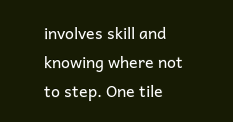involves skill and knowing where not to step. One tile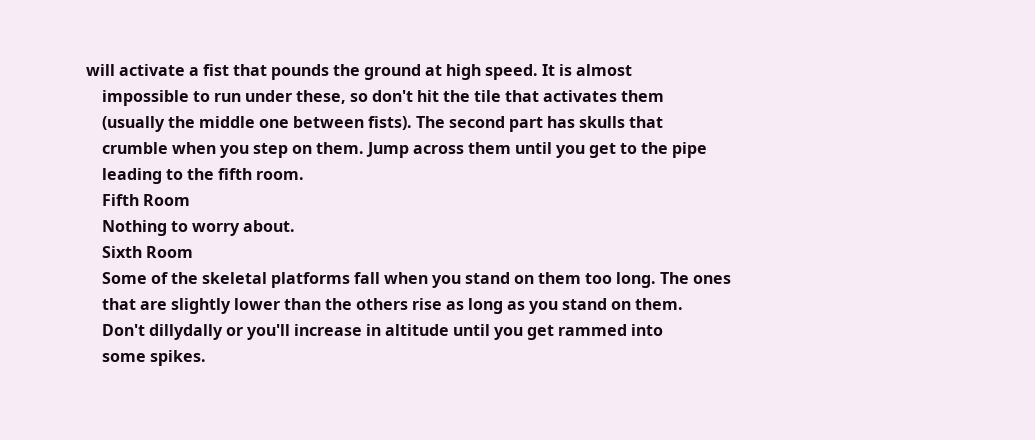will activate a fist that pounds the ground at high speed. It is almost
    impossible to run under these, so don't hit the tile that activates them
    (usually the middle one between fists). The second part has skulls that
    crumble when you step on them. Jump across them until you get to the pipe
    leading to the fifth room.
    Fifth Room
    Nothing to worry about.
    Sixth Room
    Some of the skeletal platforms fall when you stand on them too long. The ones
    that are slightly lower than the others rise as long as you stand on them.
    Don't dillydally or you'll increase in altitude until you get rammed into
    some spikes.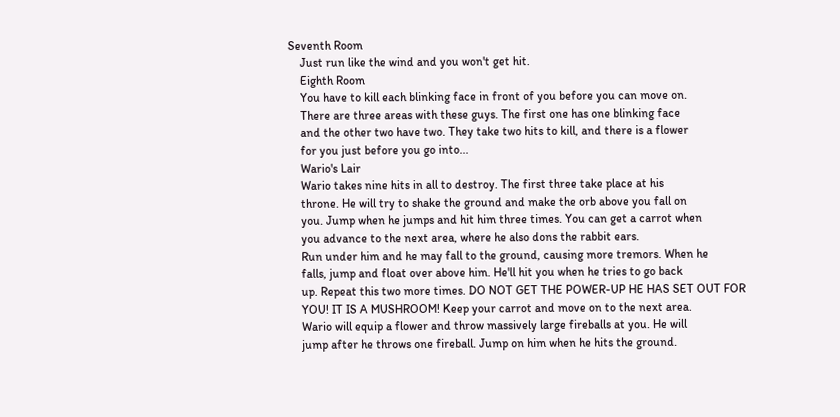Seventh Room
    Just run like the wind and you won't get hit.
    Eighth Room
    You have to kill each blinking face in front of you before you can move on.
    There are three areas with these guys. The first one has one blinking face
    and the other two have two. They take two hits to kill, and there is a flower
    for you just before you go into...
    Wario's Lair
    Wario takes nine hits in all to destroy. The first three take place at his
    throne. He will try to shake the ground and make the orb above you fall on
    you. Jump when he jumps and hit him three times. You can get a carrot when
    you advance to the next area, where he also dons the rabbit ears.
    Run under him and he may fall to the ground, causing more tremors. When he
    falls, jump and float over above him. He'll hit you when he tries to go back
    up. Repeat this two more times. DO NOT GET THE POWER-UP HE HAS SET OUT FOR
    YOU! IT IS A MUSHROOM! Keep your carrot and move on to the next area.
    Wario will equip a flower and throw massively large fireballs at you. He will
    jump after he throws one fireball. Jump on him when he hits the ground.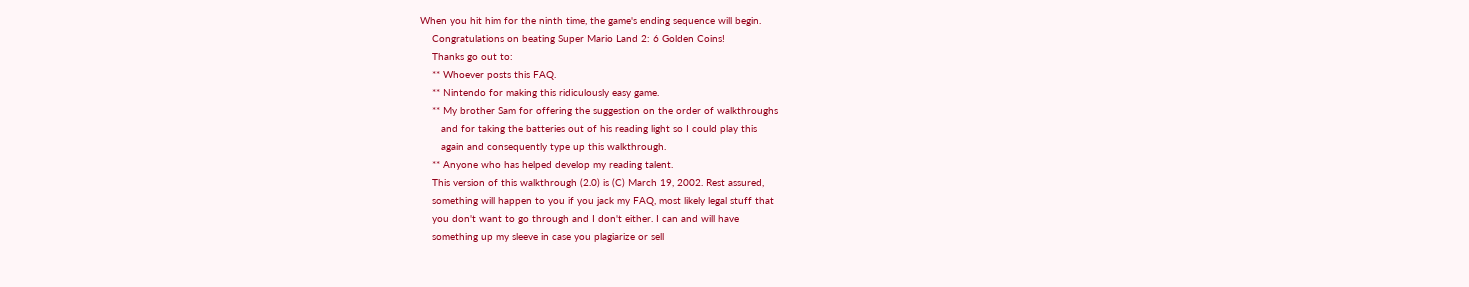When you hit him for the ninth time, the game's ending sequence will begin.
    Congratulations on beating Super Mario Land 2: 6 Golden Coins!
    Thanks go out to:
    ** Whoever posts this FAQ.
    ** Nintendo for making this ridiculously easy game.
    ** My brother Sam for offering the suggestion on the order of walkthroughs
       and for taking the batteries out of his reading light so I could play this
       again and consequently type up this walkthrough.
    ** Anyone who has helped develop my reading talent.
    This version of this walkthrough (2.0) is (C) March 19, 2002. Rest assured,
    something will happen to you if you jack my FAQ, most likely legal stuff that
    you don't want to go through and I don't either. I can and will have
    something up my sleeve in case you plagiarize or sell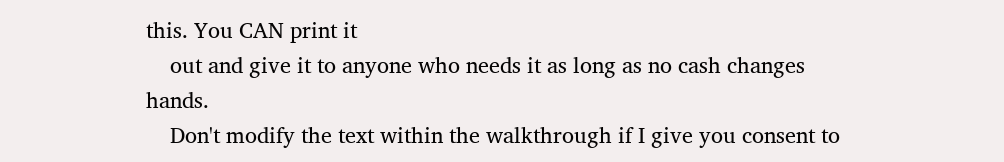this. You CAN print it
    out and give it to anyone who needs it as long as no cash changes hands.
    Don't modify the text within the walkthrough if I give you consent to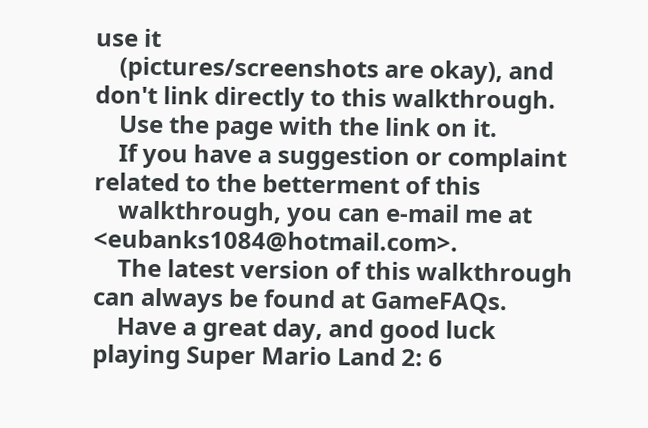use it
    (pictures/screenshots are okay), and don't link directly to this walkthrough.
    Use the page with the link on it.
    If you have a suggestion or complaint related to the betterment of this
    walkthrough, you can e-mail me at <eubanks1084@hotmail.com>.
    The latest version of this walkthrough can always be found at GameFAQs.
    Have a great day, and good luck playing Super Mario Land 2: 6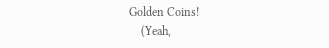Golden Coins!
    (Yeah,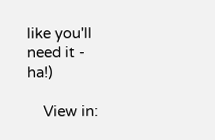like you'll need it - ha!)

    View in: